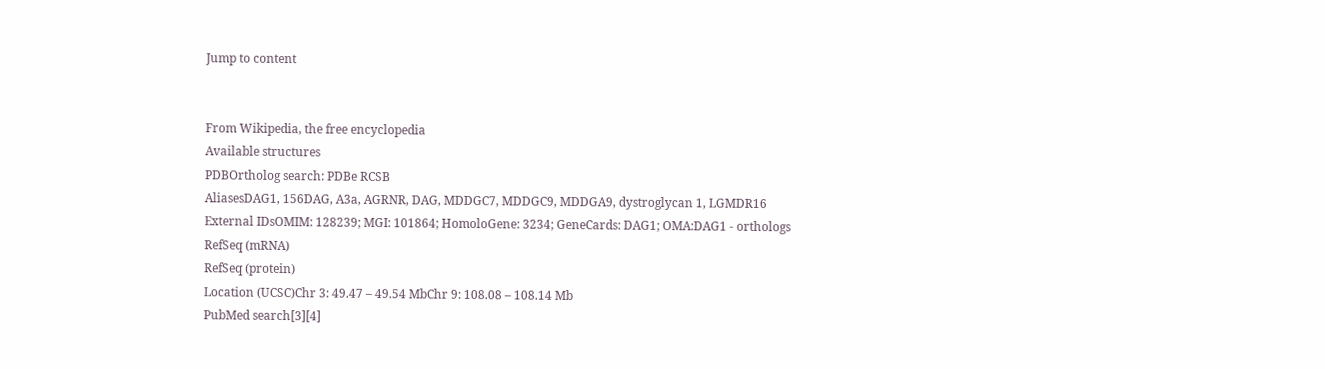Jump to content


From Wikipedia, the free encyclopedia
Available structures
PDBOrtholog search: PDBe RCSB
AliasesDAG1, 156DAG, A3a, AGRNR, DAG, MDDGC7, MDDGC9, MDDGA9, dystroglycan 1, LGMDR16
External IDsOMIM: 128239; MGI: 101864; HomoloGene: 3234; GeneCards: DAG1; OMA:DAG1 - orthologs
RefSeq (mRNA)
RefSeq (protein)
Location (UCSC)Chr 3: 49.47 – 49.54 MbChr 9: 108.08 – 108.14 Mb
PubMed search[3][4]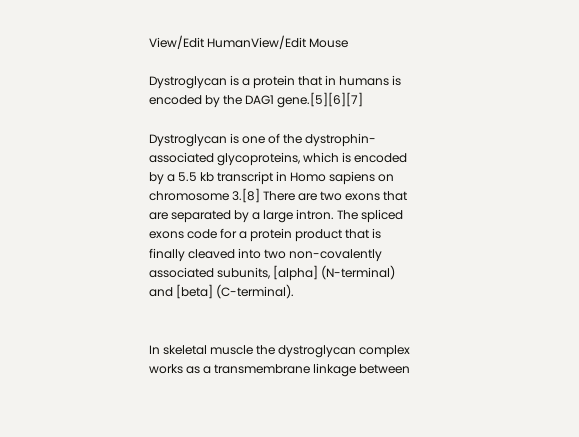View/Edit HumanView/Edit Mouse

Dystroglycan is a protein that in humans is encoded by the DAG1 gene.[5][6][7]

Dystroglycan is one of the dystrophin-associated glycoproteins, which is encoded by a 5.5 kb transcript in Homo sapiens on chromosome 3.[8] There are two exons that are separated by a large intron. The spliced exons code for a protein product that is finally cleaved into two non-covalently associated subunits, [alpha] (N-terminal) and [beta] (C-terminal).


In skeletal muscle the dystroglycan complex works as a transmembrane linkage between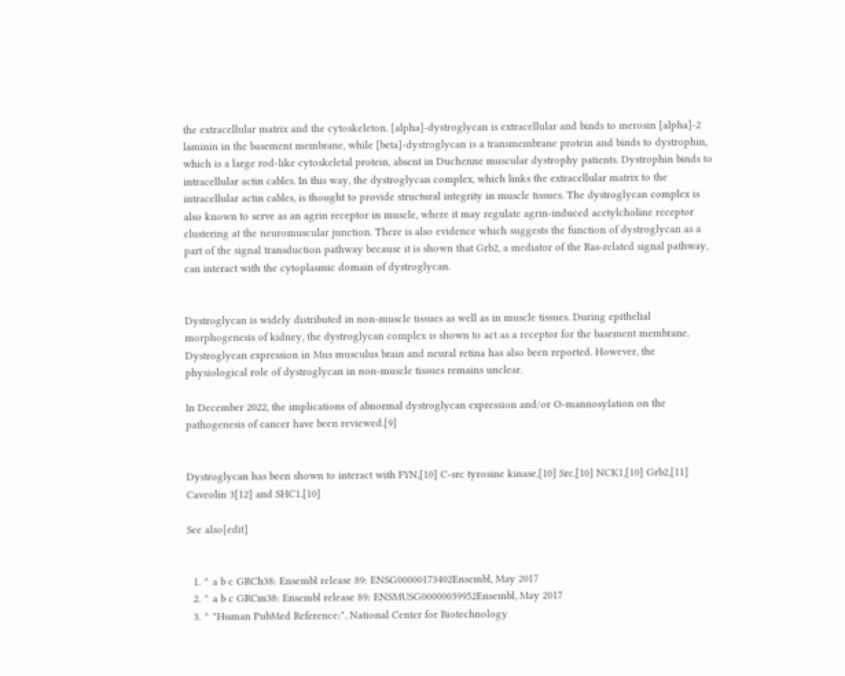the extracellular matrix and the cytoskeleton. [alpha]-dystroglycan is extracellular and binds to merosin [alpha]-2 laminin in the basement membrane, while [beta]-dystroglycan is a transmembrane protein and binds to dystrophin, which is a large rod-like cytoskeletal protein, absent in Duchenne muscular dystrophy patients. Dystrophin binds to intracellular actin cables. In this way, the dystroglycan complex, which links the extracellular matrix to the intracellular actin cables, is thought to provide structural integrity in muscle tissues. The dystroglycan complex is also known to serve as an agrin receptor in muscle, where it may regulate agrin-induced acetylcholine receptor clustering at the neuromuscular junction. There is also evidence which suggests the function of dystroglycan as a part of the signal transduction pathway because it is shown that Grb2, a mediator of the Ras-related signal pathway, can interact with the cytoplasmic domain of dystroglycan.


Dystroglycan is widely distributed in non-muscle tissues as well as in muscle tissues. During epithelial morphogenesis of kidney, the dystroglycan complex is shown to act as a receptor for the basement membrane. Dystroglycan expression in Mus musculus brain and neural retina has also been reported. However, the physiological role of dystroglycan in non-muscle tissues remains unclear.

In December 2022, the implications of abnormal dystroglycan expression and/or O-mannosylation on the pathogenesis of cancer have been reviewed.[9]


Dystroglycan has been shown to interact with FYN,[10] C-src tyrosine kinase,[10] Src,[10] NCK1,[10] Grb2,[11] Caveolin 3[12] and SHC1.[10]

See also[edit]


  1. ^ a b c GRCh38: Ensembl release 89: ENSG00000173402Ensembl, May 2017
  2. ^ a b c GRCm38: Ensembl release 89: ENSMUSG00000039952Ensembl, May 2017
  3. ^ "Human PubMed Reference:". National Center for Biotechnology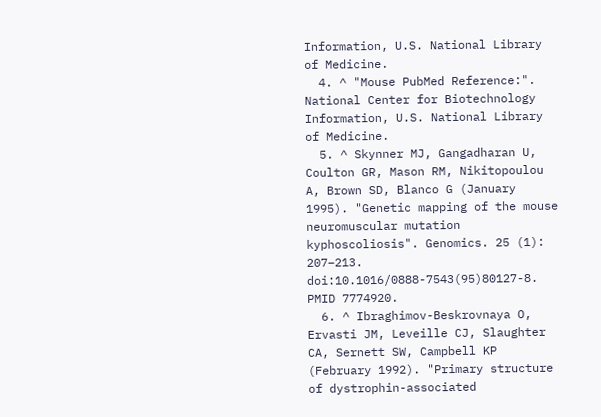Information, U.S. National Library of Medicine.
  4. ^ "Mouse PubMed Reference:". National Center for Biotechnology Information, U.S. National Library of Medicine.
  5. ^ Skynner MJ, Gangadharan U, Coulton GR, Mason RM, Nikitopoulou A, Brown SD, Blanco G (January 1995). "Genetic mapping of the mouse neuromuscular mutation kyphoscoliosis". Genomics. 25 (1): 207–213. doi:10.1016/0888-7543(95)80127-8. PMID 7774920.
  6. ^ Ibraghimov-Beskrovnaya O, Ervasti JM, Leveille CJ, Slaughter CA, Sernett SW, Campbell KP (February 1992). "Primary structure of dystrophin-associated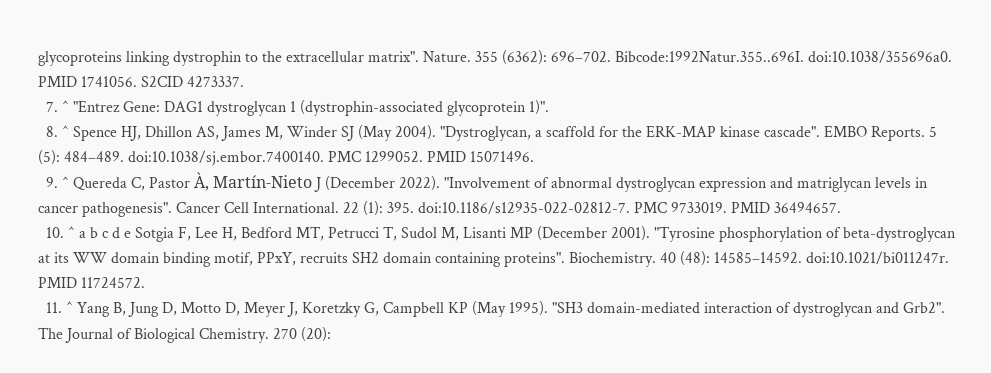glycoproteins linking dystrophin to the extracellular matrix". Nature. 355 (6362): 696–702. Bibcode:1992Natur.355..696I. doi:10.1038/355696a0. PMID 1741056. S2CID 4273337.
  7. ^ "Entrez Gene: DAG1 dystroglycan 1 (dystrophin-associated glycoprotein 1)".
  8. ^ Spence HJ, Dhillon AS, James M, Winder SJ (May 2004). "Dystroglycan, a scaffold for the ERK-MAP kinase cascade". EMBO Reports. 5 (5): 484–489. doi:10.1038/sj.embor.7400140. PMC 1299052. PMID 15071496.
  9. ^ Quereda C, Pastor À, Martín-Nieto J (December 2022). "Involvement of abnormal dystroglycan expression and matriglycan levels in cancer pathogenesis". Cancer Cell International. 22 (1): 395. doi:10.1186/s12935-022-02812-7. PMC 9733019. PMID 36494657.
  10. ^ a b c d e Sotgia F, Lee H, Bedford MT, Petrucci T, Sudol M, Lisanti MP (December 2001). "Tyrosine phosphorylation of beta-dystroglycan at its WW domain binding motif, PPxY, recruits SH2 domain containing proteins". Biochemistry. 40 (48): 14585–14592. doi:10.1021/bi011247r. PMID 11724572.
  11. ^ Yang B, Jung D, Motto D, Meyer J, Koretzky G, Campbell KP (May 1995). "SH3 domain-mediated interaction of dystroglycan and Grb2". The Journal of Biological Chemistry. 270 (20):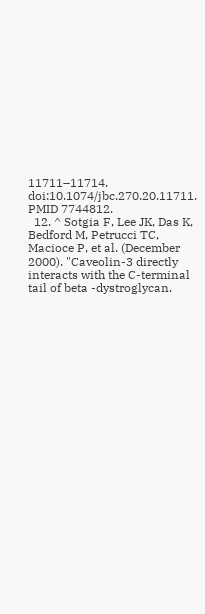11711–11714. doi:10.1074/jbc.270.20.11711. PMID 7744812.
  12. ^ Sotgia F, Lee JK, Das K, Bedford M, Petrucci TC, Macioce P, et al. (December 2000). "Caveolin-3 directly interacts with the C-terminal tail of beta -dystroglycan.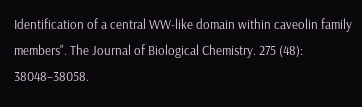Identification of a central WW-like domain within caveolin family members". The Journal of Biological Chemistry. 275 (48): 38048–38058.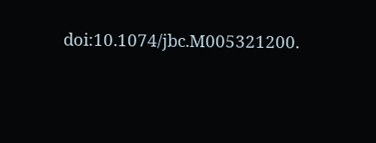doi:10.1074/jbc.M005321200.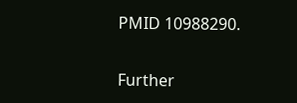PMID 10988290.

Further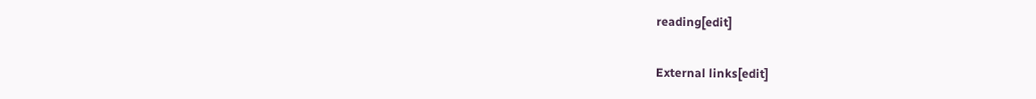reading[edit]

External links[edit]